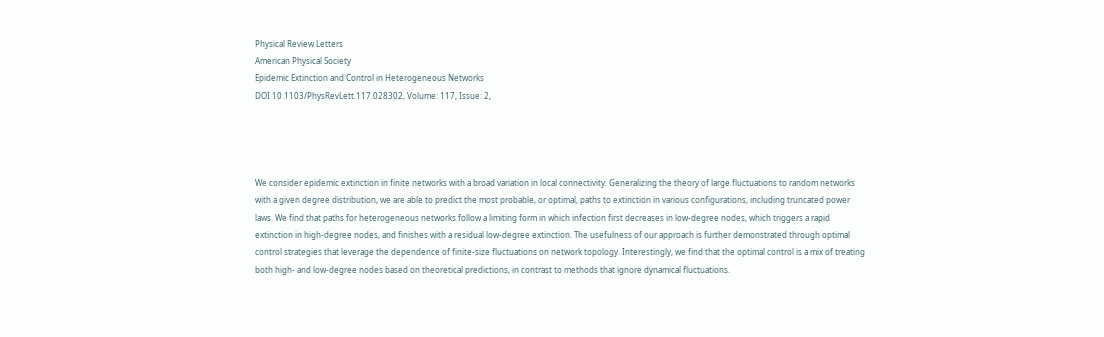Physical Review Letters
American Physical Society
Epidemic Extinction and Control in Heterogeneous Networks
DOI 10.1103/PhysRevLett.117.028302, Volume: 117, Issue: 2,




We consider epidemic extinction in finite networks with a broad variation in local connectivity. Generalizing the theory of large fluctuations to random networks with a given degree distribution, we are able to predict the most probable, or optimal, paths to extinction in various configurations, including truncated power laws. We find that paths for heterogeneous networks follow a limiting form in which infection first decreases in low-degree nodes, which triggers a rapid extinction in high-degree nodes, and finishes with a residual low-degree extinction. The usefulness of our approach is further demonstrated through optimal control strategies that leverage the dependence of finite-size fluctuations on network topology. Interestingly, we find that the optimal control is a mix of treating both high- and low-degree nodes based on theoretical predictions, in contrast to methods that ignore dynamical fluctuations.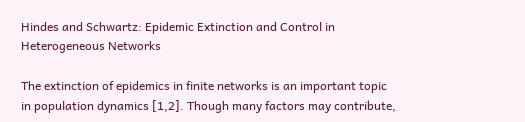Hindes and Schwartz: Epidemic Extinction and Control in Heterogeneous Networks

The extinction of epidemics in finite networks is an important topic in population dynamics [1,2]. Though many factors may contribute,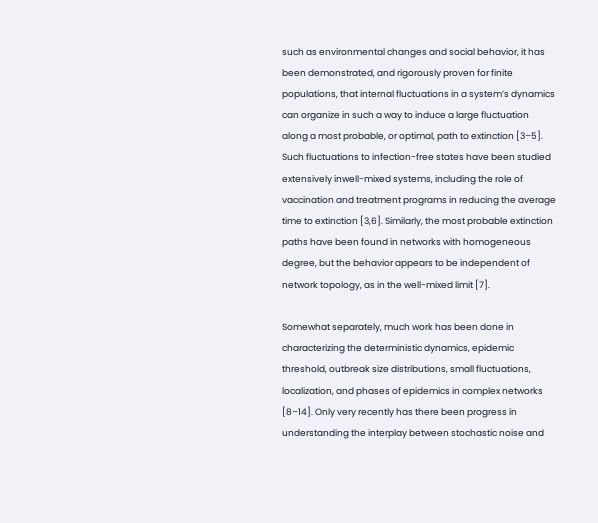such as environmental changes and social behavior, it has been demonstrated, and rigorously proven for finite populations, that internal fluctuations in a system’s dynamics can organize in such a way to induce a large fluctuation along a most probable, or optimal, path to extinction [3–5]. Such fluctuations to infection-free states have been studied extensively inwell-mixed systems, including the role of vaccination and treatment programs in reducing the average time to extinction [3,6]. Similarly, the most probable extinction paths have been found in networks with homogeneous degree, but the behavior appears to be independent of network topology, as in the well-mixed limit [7].

Somewhat separately, much work has been done in characterizing the deterministic dynamics, epidemic threshold, outbreak size distributions, small fluctuations, localization, and phases of epidemics in complex networks [8–14]. Only very recently has there been progress in understanding the interplay between stochastic noise and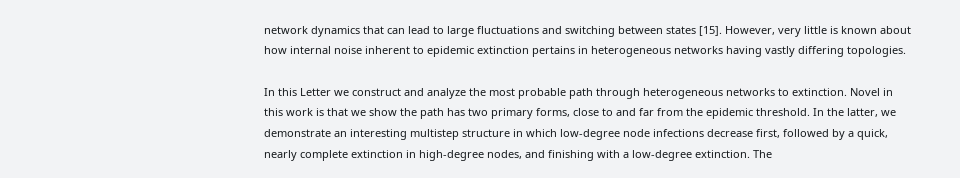network dynamics that can lead to large fluctuations and switching between states [15]. However, very little is known about how internal noise inherent to epidemic extinction pertains in heterogeneous networks having vastly differing topologies.

In this Letter we construct and analyze the most probable path through heterogeneous networks to extinction. Novel in this work is that we show the path has two primary forms, close to and far from the epidemic threshold. In the latter, we demonstrate an interesting multistep structure in which low-degree node infections decrease first, followed by a quick, nearly complete extinction in high-degree nodes, and finishing with a low-degree extinction. The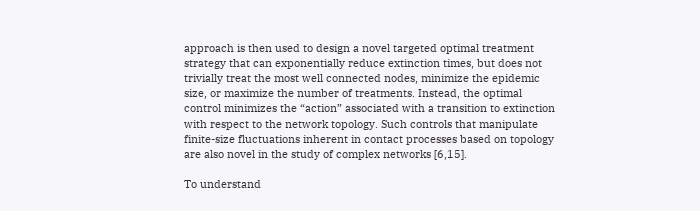approach is then used to design a novel targeted optimal treatment strategy that can exponentially reduce extinction times, but does not trivially treat the most well connected nodes, minimize the epidemic size, or maximize the number of treatments. Instead, the optimal control minimizes the “action” associated with a transition to extinction with respect to the network topology. Such controls that manipulate finite-size fluctuations inherent in contact processes based on topology are also novel in the study of complex networks [6,15].

To understand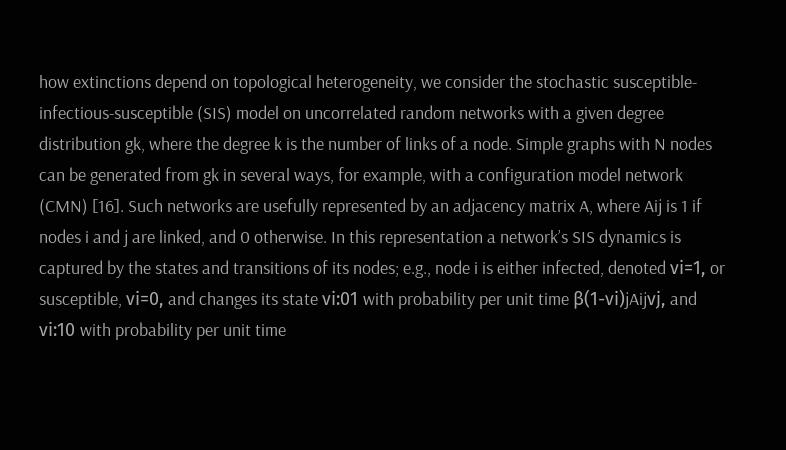how extinctions depend on topological heterogeneity, we consider the stochastic susceptible-infectious-susceptible (SIS) model on uncorrelated random networks with a given degree distribution gk, where the degree k is the number of links of a node. Simple graphs with N nodes can be generated from gk in several ways, for example, with a configuration model network (CMN) [16]. Such networks are usefully represented by an adjacency matrix A, where Aij is 1 if nodes i and j are linked, and 0 otherwise. In this representation a network’s SIS dynamics is captured by the states and transitions of its nodes; e.g., node i is either infected, denoted νi=1, or susceptible, νi=0, and changes its state νi:01 with probability per unit time β(1-νi)jAijνj, and νi:10 with probability per unit time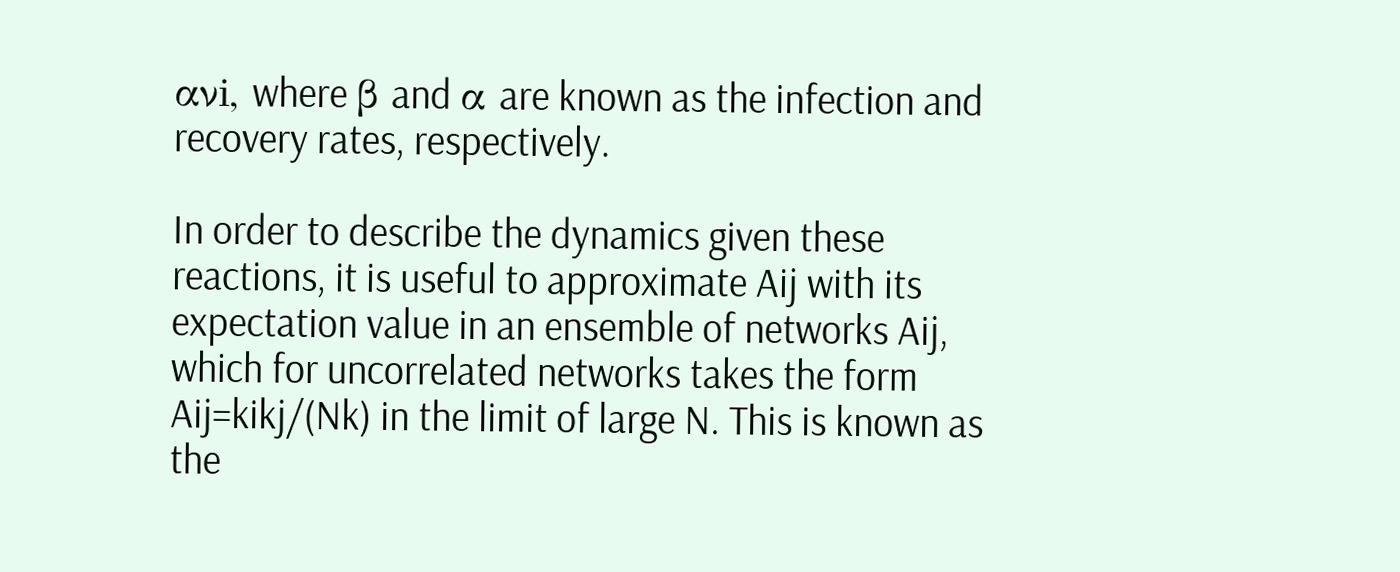ανi, where β and α are known as the infection and recovery rates, respectively.

In order to describe the dynamics given these reactions, it is useful to approximate Aij with its expectation value in an ensemble of networks Aij, which for uncorrelated networks takes the form Aij=kikj/(Nk) in the limit of large N. This is known as the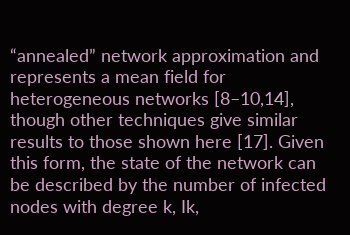“annealed” network approximation and represents a mean field for heterogeneous networks [8–10,14], though other techniques give similar results to those shown here [17]. Given this form, the state of the network can be described by the number of infected nodes with degree k, Ik,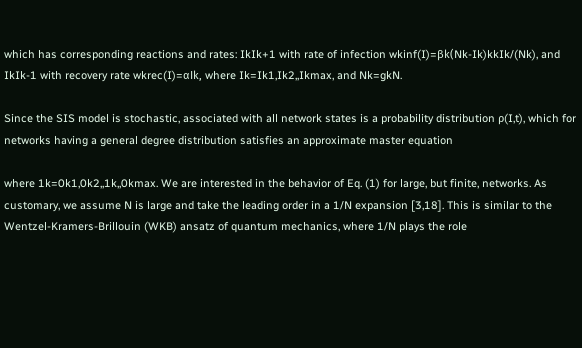which has corresponding reactions and rates: IkIk+1 with rate of infection wkinf(I)=βk(Nk-Ik)kkIk/(Nk), and IkIk-1 with recovery rate wkrec(I)=αIk, where Ik=Ik1,Ik2,,Ikmax, and Nk=gkN.

Since the SIS model is stochastic, associated with all network states is a probability distribution ρ(I,t), which for networks having a general degree distribution satisfies an approximate master equation

where 1k=0k1,0k2,,1k,,0kmax. We are interested in the behavior of Eq. (1) for large, but finite, networks. As customary, we assume N is large and take the leading order in a 1/N expansion [3,18]. This is similar to the Wentzel-Kramers-Brillouin (WKB) ansatz of quantum mechanics, where 1/N plays the role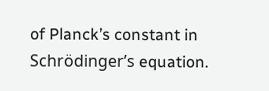of Planck’s constant in Schrödinger’s equation.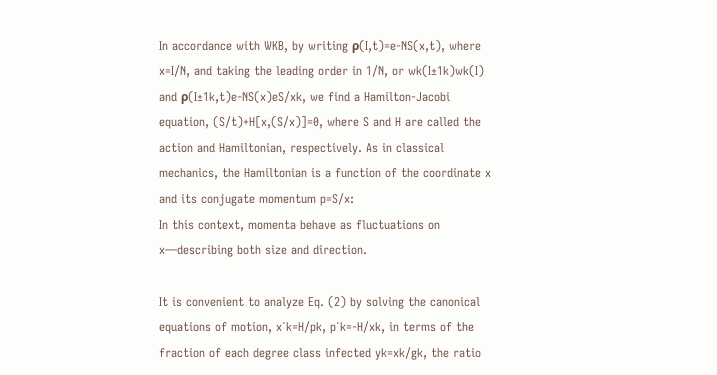In accordance with WKB, by writing ρ(I,t)=e-NS(x,t), where x=I/N, and taking the leading order in 1/N, or wk(I±1k)wk(I) and ρ(I±1k,t)e-NS(x)eS/xk, we find a Hamilton-Jacobi equation, (S/t)+H[x,(S/x)]=0, where S and H are called the action and Hamiltonian, respectively. As in classical mechanics, the Hamiltonian is a function of the coordinate x and its conjugate momentum p=S/x:
In this context, momenta behave as fluctuations on x—describing both size and direction.

It is convenient to analyze Eq. (2) by solving the canonical equations of motion, x˙k=H/pk, p˙k=-H/xk, in terms of the fraction of each degree class infected yk=xk/gk, the ratio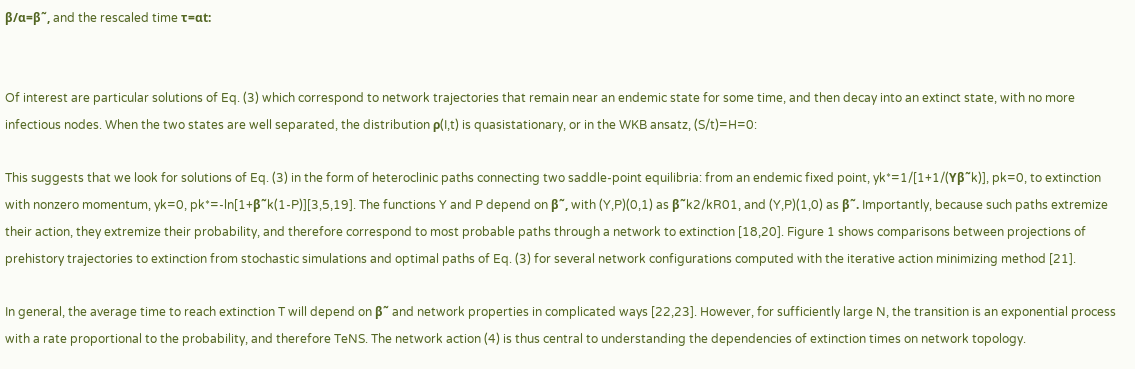β/α=β˜, and the rescaled time τ=αt:


Of interest are particular solutions of Eq. (3) which correspond to network trajectories that remain near an endemic state for some time, and then decay into an extinct state, with no more infectious nodes. When the two states are well separated, the distribution ρ(I,t) is quasistationary, or in the WKB ansatz, (S/t)=H=0:

This suggests that we look for solutions of Eq. (3) in the form of heteroclinic paths connecting two saddle-point equilibria: from an endemic fixed point, yk*=1/[1+1/(Yβ˜k)], pk=0, to extinction with nonzero momentum, yk=0, pk*=-ln[1+β˜k(1-P)][3,5,19]. The functions Y and P depend on β˜, with (Y,P)(0,1) as β˜k2/kR01, and (Y,P)(1,0) as β˜. Importantly, because such paths extremize their action, they extremize their probability, and therefore correspond to most probable paths through a network to extinction [18,20]. Figure 1 shows comparisons between projections of prehistory trajectories to extinction from stochastic simulations and optimal paths of Eq. (3) for several network configurations computed with the iterative action minimizing method [21].

In general, the average time to reach extinction T will depend on β˜ and network properties in complicated ways [22,23]. However, for sufficiently large N, the transition is an exponential process with a rate proportional to the probability, and therefore TeNS. The network action (4) is thus central to understanding the dependencies of extinction times on network topology.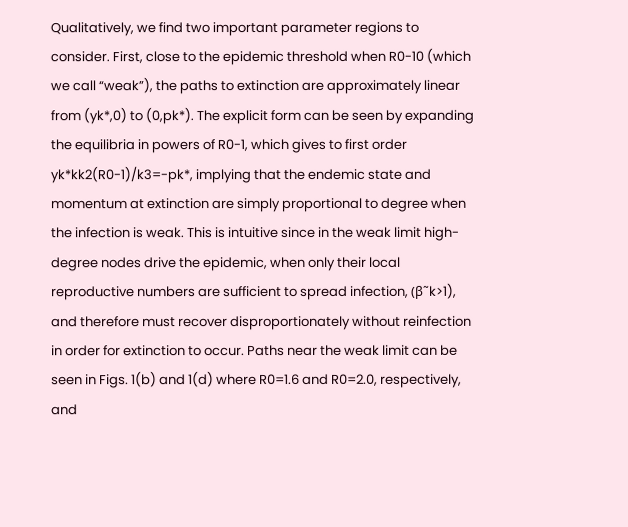Qualitatively, we find two important parameter regions to consider. First, close to the epidemic threshold when R0-10 (which we call “weak”), the paths to extinction are approximately linear from (yk*,0) to (0,pk*). The explicit form can be seen by expanding the equilibria in powers of R0-1, which gives to first order yk*kk2(R0-1)/k3=-pk*, implying that the endemic state and momentum at extinction are simply proportional to degree when the infection is weak. This is intuitive since in the weak limit high-degree nodes drive the epidemic, when only their local reproductive numbers are sufficient to spread infection, (β˜k>1), and therefore must recover disproportionately without reinfection in order for extinction to occur. Paths near the weak limit can be seen in Figs. 1(b) and 1(d) where R0=1.6 and R0=2.0, respectively, and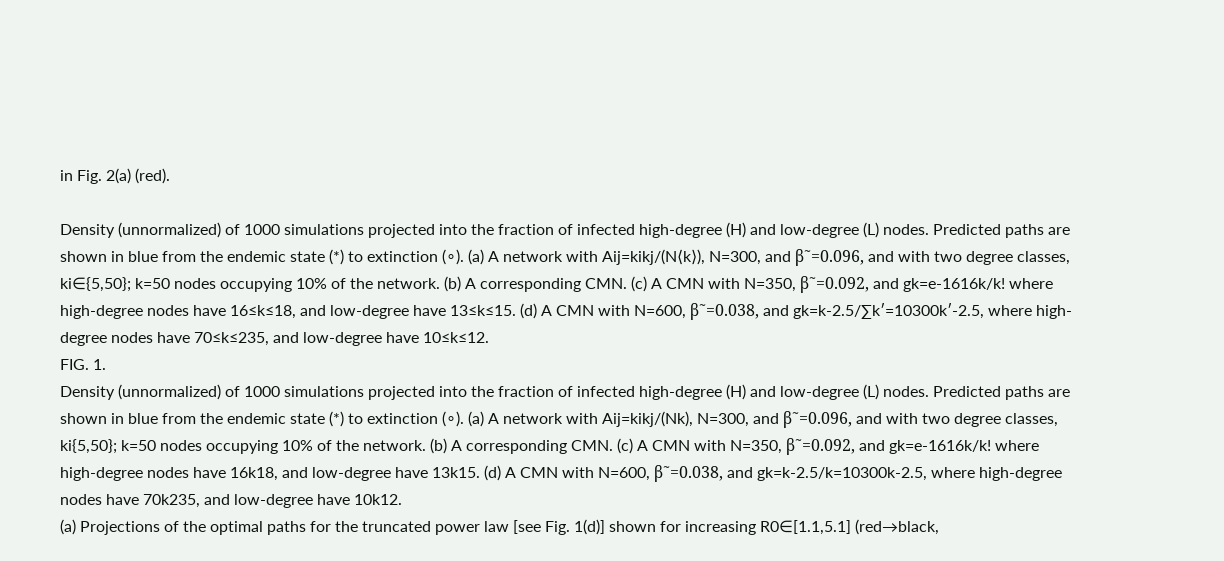in Fig. 2(a) (red).

Density (unnormalized) of 1000 simulations projected into the fraction of infected high-degree (H) and low-degree (L) nodes. Predicted paths are shown in blue from the endemic state (*) to extinction (∘). (a) A network with Aij=kikj/(N⟨k⟩), N=300, and β˜=0.096, and with two degree classes, ki∈{5,50}; k=50 nodes occupying 10% of the network. (b) A corresponding CMN. (c) A CMN with N=350, β˜=0.092, and gk=e-1616k/k! where high-degree nodes have 16≤k≤18, and low-degree have 13≤k≤15. (d) A CMN with N=600, β˜=0.038, and gk=k-2.5/∑k′=10300k′-2.5, where high-degree nodes have 70≤k≤235, and low-degree have 10≤k≤12.
FIG. 1.
Density (unnormalized) of 1000 simulations projected into the fraction of infected high-degree (H) and low-degree (L) nodes. Predicted paths are shown in blue from the endemic state (*) to extinction (∘). (a) A network with Aij=kikj/(Nk), N=300, and β˜=0.096, and with two degree classes, ki{5,50}; k=50 nodes occupying 10% of the network. (b) A corresponding CMN. (c) A CMN with N=350, β˜=0.092, and gk=e-1616k/k! where high-degree nodes have 16k18, and low-degree have 13k15. (d) A CMN with N=600, β˜=0.038, and gk=k-2.5/k=10300k-2.5, where high-degree nodes have 70k235, and low-degree have 10k12.
(a) Projections of the optimal paths for the truncated power law [see Fig. 1(d)] shown for increasing R0∈[1.1,5.1] (red→black,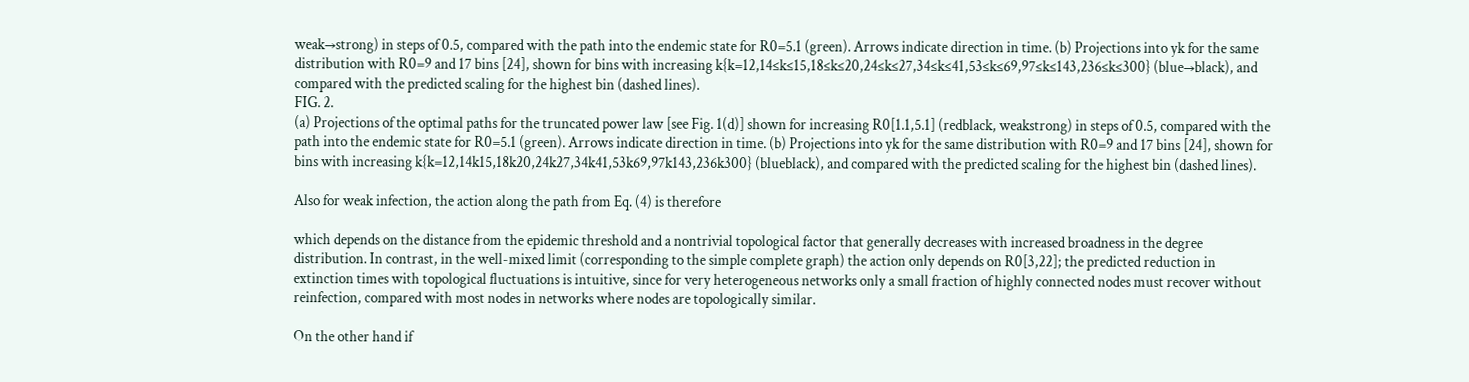weak→strong) in steps of 0.5, compared with the path into the endemic state for R0=5.1 (green). Arrows indicate direction in time. (b) Projections into yk for the same distribution with R0=9 and 17 bins [24], shown for bins with increasing k{k=12,14≤k≤15,18≤k≤20,24≤k≤27,34≤k≤41,53≤k≤69,97≤k≤143,236≤k≤300} (blue→black), and compared with the predicted scaling for the highest bin (dashed lines).
FIG. 2.
(a) Projections of the optimal paths for the truncated power law [see Fig. 1(d)] shown for increasing R0[1.1,5.1] (redblack, weakstrong) in steps of 0.5, compared with the path into the endemic state for R0=5.1 (green). Arrows indicate direction in time. (b) Projections into yk for the same distribution with R0=9 and 17 bins [24], shown for bins with increasing k{k=12,14k15,18k20,24k27,34k41,53k69,97k143,236k300} (blueblack), and compared with the predicted scaling for the highest bin (dashed lines).

Also for weak infection, the action along the path from Eq. (4) is therefore

which depends on the distance from the epidemic threshold and a nontrivial topological factor that generally decreases with increased broadness in the degree distribution. In contrast, in the well-mixed limit (corresponding to the simple complete graph) the action only depends on R0[3,22]; the predicted reduction in extinction times with topological fluctuations is intuitive, since for very heterogeneous networks only a small fraction of highly connected nodes must recover without reinfection, compared with most nodes in networks where nodes are topologically similar.

On the other hand if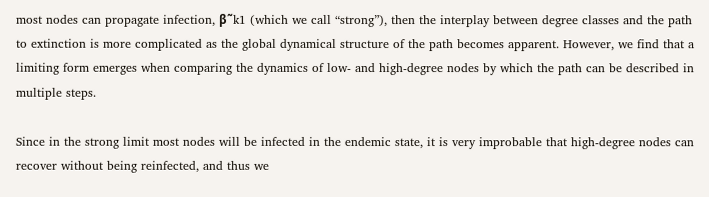most nodes can propagate infection, β˜k1 (which we call “strong”), then the interplay between degree classes and the path to extinction is more complicated as the global dynamical structure of the path becomes apparent. However, we find that a limiting form emerges when comparing the dynamics of low- and high-degree nodes by which the path can be described in multiple steps.

Since in the strong limit most nodes will be infected in the endemic state, it is very improbable that high-degree nodes can recover without being reinfected, and thus we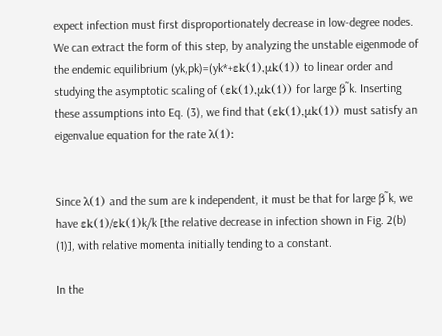expect infection must first disproportionately decrease in low-degree nodes. We can extract the form of this step, by analyzing the unstable eigenmode of the endemic equilibrium (yk,pk)=(yk*+εk(1),μk(1)) to linear order and studying the asymptotic scaling of (εk(1),μk(1)) for large β˜k. Inserting these assumptions into Eq. (3), we find that (εk(1),μk(1)) must satisfy an eigenvalue equation for the rate λ(1):


Since λ(1) and the sum are k independent, it must be that for large β˜k, we have εk(1)/εk(1)k/k [the relative decrease in infection shown in Fig. 2(b) (1)], with relative momenta initially tending to a constant.

In the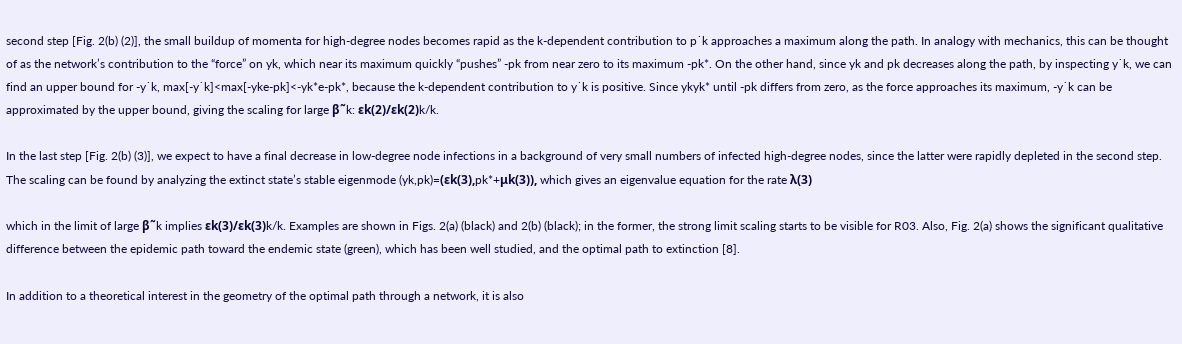second step [Fig. 2(b) (2)], the small buildup of momenta for high-degree nodes becomes rapid as the k-dependent contribution to p˙k approaches a maximum along the path. In analogy with mechanics, this can be thought of as the network’s contribution to the “force” on yk, which near its maximum quickly “pushes” -pk from near zero to its maximum -pk*. On the other hand, since yk and pk decreases along the path, by inspecting y˙k, we can find an upper bound for -y˙k, max[-y˙k]<max[-yke-pk]<-yk*e-pk*, because the k-dependent contribution to y˙k is positive. Since ykyk* until -pk differs from zero, as the force approaches its maximum, -y˙k can be approximated by the upper bound, giving the scaling for large β˜k: εk(2)/εk(2)k/k.

In the last step [Fig. 2(b) (3)], we expect to have a final decrease in low-degree node infections in a background of very small numbers of infected high-degree nodes, since the latter were rapidly depleted in the second step. The scaling can be found by analyzing the extinct state’s stable eigenmode (yk,pk)=(εk(3),pk*+μk(3)), which gives an eigenvalue equation for the rate λ(3)

which in the limit of large β˜k implies εk(3)/εk(3)k/k. Examples are shown in Figs. 2(a) (black) and 2(b) (black); in the former, the strong limit scaling starts to be visible for R03. Also, Fig. 2(a) shows the significant qualitative difference between the epidemic path toward the endemic state (green), which has been well studied, and the optimal path to extinction [8].

In addition to a theoretical interest in the geometry of the optimal path through a network, it is also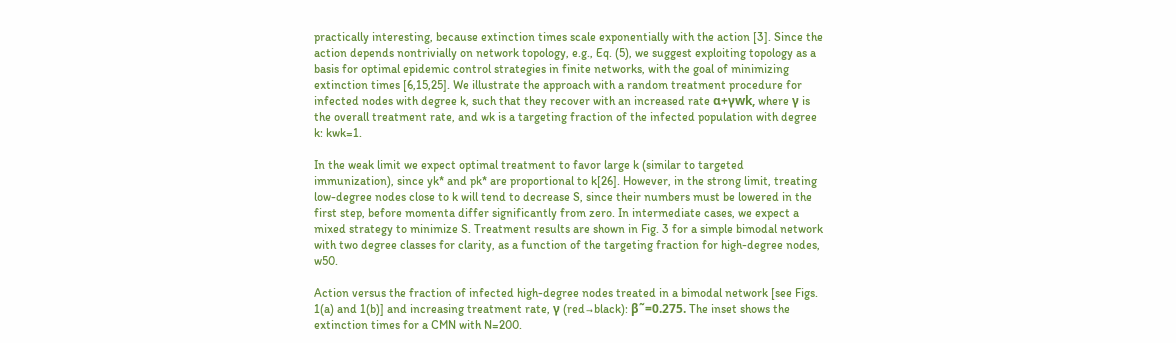practically interesting, because extinction times scale exponentially with the action [3]. Since the action depends nontrivially on network topology, e.g., Eq. (5), we suggest exploiting topology as a basis for optimal epidemic control strategies in finite networks, with the goal of minimizing extinction times [6,15,25]. We illustrate the approach with a random treatment procedure for infected nodes with degree k, such that they recover with an increased rate α+γwk, where γ is the overall treatment rate, and wk is a targeting fraction of the infected population with degree k: kwk=1.

In the weak limit we expect optimal treatment to favor large k (similar to targeted immunization), since yk* and pk* are proportional to k[26]. However, in the strong limit, treating low-degree nodes close to k will tend to decrease S, since their numbers must be lowered in the first step, before momenta differ significantly from zero. In intermediate cases, we expect a mixed strategy to minimize S. Treatment results are shown in Fig. 3 for a simple bimodal network with two degree classes for clarity, as a function of the targeting fraction for high-degree nodes, w50.

Action versus the fraction of infected high-degree nodes treated in a bimodal network [see Figs. 1(a) and 1(b)] and increasing treatment rate, γ (red→black): β˜=0.275. The inset shows the extinction times for a CMN with N=200.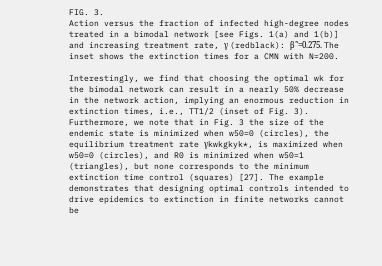FIG. 3.
Action versus the fraction of infected high-degree nodes treated in a bimodal network [see Figs. 1(a) and 1(b)] and increasing treatment rate, γ (redblack): β˜=0.275. The inset shows the extinction times for a CMN with N=200.

Interestingly, we find that choosing the optimal wk for the bimodal network can result in a nearly 50% decrease in the network action, implying an enormous reduction in extinction times, i.e., TT1/2 (inset of Fig. 3). Furthermore, we note that in Fig. 3 the size of the endemic state is minimized when w50=0 (circles), the equilibrium treatment rate γkwkgkyk*, is maximized when w50=0 (circles), and R0 is minimized when w50=1 (triangles), but none corresponds to the minimum extinction time control (squares) [27]. The example demonstrates that designing optimal controls intended to drive epidemics to extinction in finite networks cannot be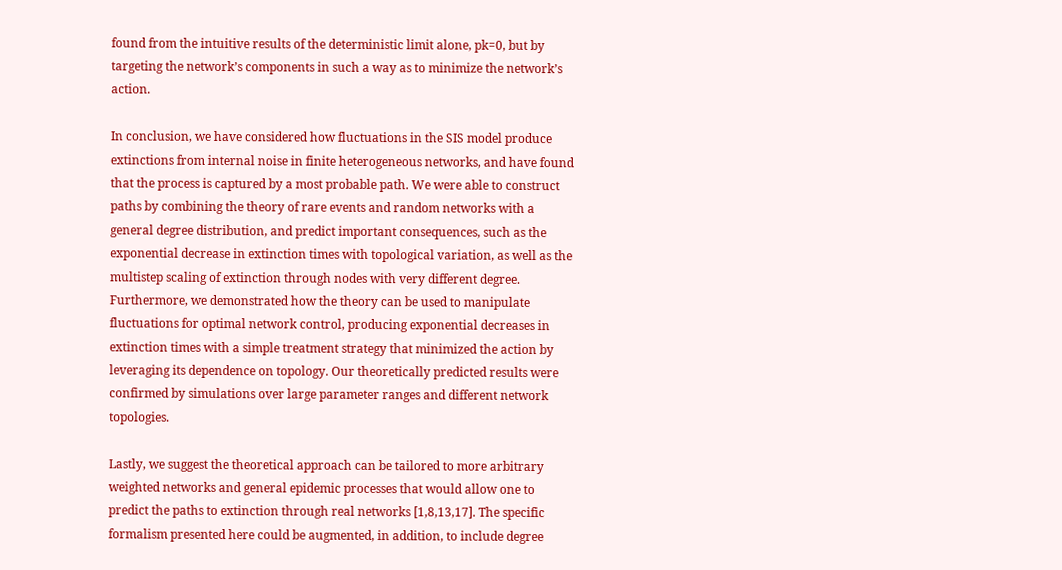found from the intuitive results of the deterministic limit alone, pk=0, but by targeting the network’s components in such a way as to minimize the network’s action.

In conclusion, we have considered how fluctuations in the SIS model produce extinctions from internal noise in finite heterogeneous networks, and have found that the process is captured by a most probable path. We were able to construct paths by combining the theory of rare events and random networks with a general degree distribution, and predict important consequences, such as the exponential decrease in extinction times with topological variation, as well as the multistep scaling of extinction through nodes with very different degree. Furthermore, we demonstrated how the theory can be used to manipulate fluctuations for optimal network control, producing exponential decreases in extinction times with a simple treatment strategy that minimized the action by leveraging its dependence on topology. Our theoretically predicted results were confirmed by simulations over large parameter ranges and different network topologies.

Lastly, we suggest the theoretical approach can be tailored to more arbitrary weighted networks and general epidemic processes that would allow one to predict the paths to extinction through real networks [1,8,13,17]. The specific formalism presented here could be augmented, in addition, to include degree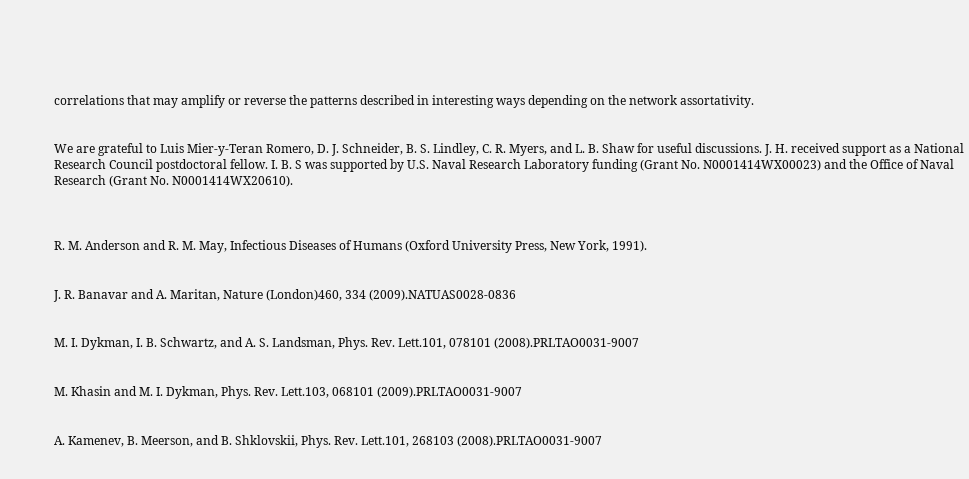correlations that may amplify or reverse the patterns described in interesting ways depending on the network assortativity.


We are grateful to Luis Mier-y-Teran Romero, D. J. Schneider, B. S. Lindley, C. R. Myers, and L. B. Shaw for useful discussions. J. H. received support as a National Research Council postdoctoral fellow. I. B. S was supported by U.S. Naval Research Laboratory funding (Grant No. N0001414WX00023) and the Office of Naval Research (Grant No. N0001414WX20610).



R. M. Anderson and R. M. May, Infectious Diseases of Humans (Oxford University Press, New York, 1991).


J. R. Banavar and A. Maritan, Nature (London)460, 334 (2009).NATUAS0028-0836


M. I. Dykman, I. B. Schwartz, and A. S. Landsman, Phys. Rev. Lett.101, 078101 (2008).PRLTAO0031-9007


M. Khasin and M. I. Dykman, Phys. Rev. Lett.103, 068101 (2009).PRLTAO0031-9007


A. Kamenev, B. Meerson, and B. Shklovskii, Phys. Rev. Lett.101, 268103 (2008).PRLTAO0031-9007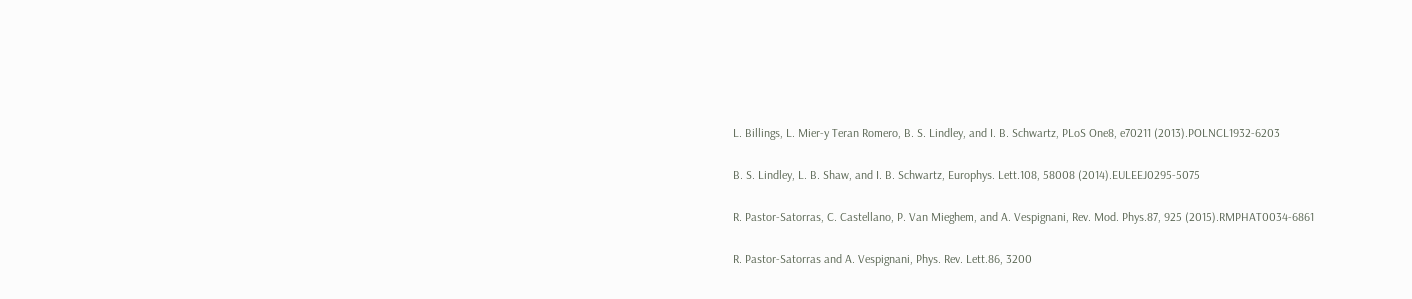L. Billings, L. Mier-y Teran Romero, B. S. Lindley, and I. B. Schwartz, PLoS One8, e70211 (2013).POLNCL1932-6203


B. S. Lindley, L. B. Shaw, and I. B. Schwartz, Europhys. Lett.108, 58008 (2014).EULEEJ0295-5075


R. Pastor-Satorras, C. Castellano, P. Van Mieghem, and A. Vespignani, Rev. Mod. Phys.87, 925 (2015).RMPHAT0034-6861


R. Pastor-Satorras and A. Vespignani, Phys. Rev. Lett.86, 3200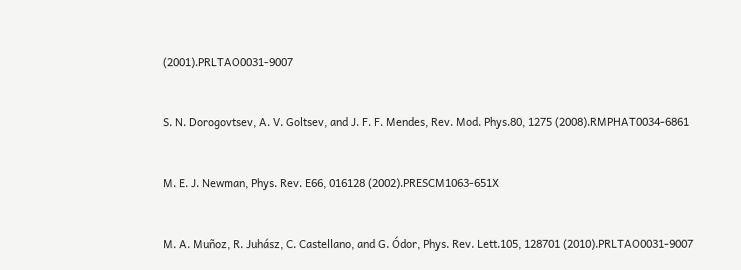(2001).PRLTAO0031-9007


S. N. Dorogovtsev, A. V. Goltsev, and J. F. F. Mendes, Rev. Mod. Phys.80, 1275 (2008).RMPHAT0034-6861


M. E. J. Newman, Phys. Rev. E66, 016128 (2002).PRESCM1063-651X


M. A. Muñoz, R. Juhász, C. Castellano, and G. Ódor, Phys. Rev. Lett.105, 128701 (2010).PRLTAO0031-9007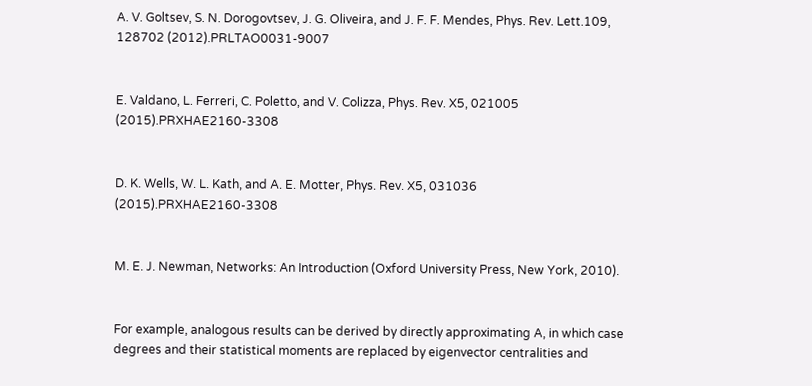A. V. Goltsev, S. N. Dorogovtsev, J. G. Oliveira, and J. F. F. Mendes, Phys. Rev. Lett.109, 128702 (2012).PRLTAO0031-9007


E. Valdano, L. Ferreri, C. Poletto, and V. Colizza, Phys. Rev. X5, 021005 (2015).PRXHAE2160-3308


D. K. Wells, W. L. Kath, and A. E. Motter, Phys. Rev. X5, 031036 (2015).PRXHAE2160-3308


M. E. J. Newman, Networks: An Introduction (Oxford University Press, New York, 2010).


For example, analogous results can be derived by directly approximating A, in which case degrees and their statistical moments are replaced by eigenvector centralities and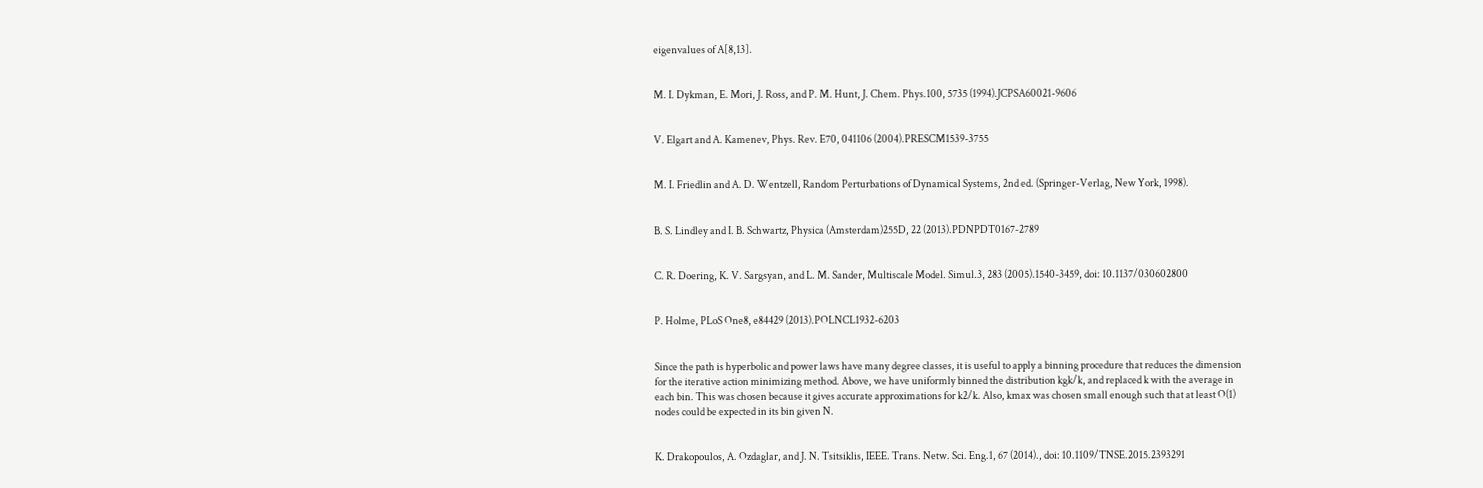eigenvalues of A[8,13].


M. I. Dykman, E. Mori, J. Ross, and P. M. Hunt, J. Chem. Phys.100, 5735 (1994).JCPSA60021-9606


V. Elgart and A. Kamenev, Phys. Rev. E70, 041106 (2004).PRESCM1539-3755


M. I. Friedlin and A. D. Wentzell, Random Perturbations of Dynamical Systems, 2nd ed. (Springer-Verlag, New York, 1998).


B. S. Lindley and I. B. Schwartz, Physica (Amsterdam)255D, 22 (2013).PDNPDT0167-2789


C. R. Doering, K. V. Sargsyan, and L. M. Sander, Multiscale Model. Simul.3, 283 (2005).1540-3459, doi: 10.1137/030602800


P. Holme, PLoS One8, e84429 (2013).POLNCL1932-6203


Since the path is hyperbolic and power laws have many degree classes, it is useful to apply a binning procedure that reduces the dimension for the iterative action minimizing method. Above, we have uniformly binned the distribution kgk/k, and replaced k with the average in each bin. This was chosen because it gives accurate approximations for k2/k. Also, kmax was chosen small enough such that at least O(1) nodes could be expected in its bin given N.


K. Drakopoulos, A. Ozdaglar, and J. N. Tsitsiklis, IEEE. Trans. Netw. Sci. Eng.1, 67 (2014)., doi: 10.1109/TNSE.2015.2393291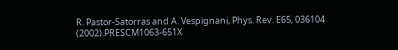R. Pastor-Satorras and A. Vespignani, Phys. Rev. E65, 036104 (2002).PRESCM1063-651X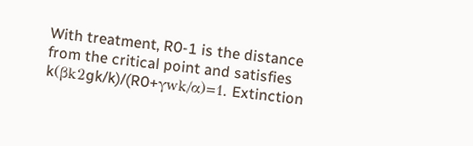With treatment, R0-1 is the distance from the critical point and satisfies k(βk2gk/k)/(R0+γwk/α)=1. Extinction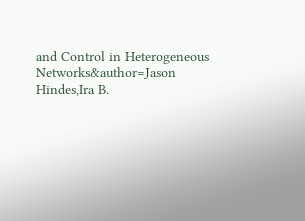and Control in Heterogeneous Networks&author=Jason Hindes,Ira B.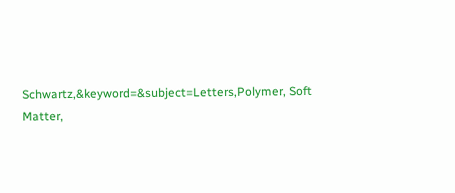Schwartz,&keyword=&subject=Letters,Polymer, Soft Matter,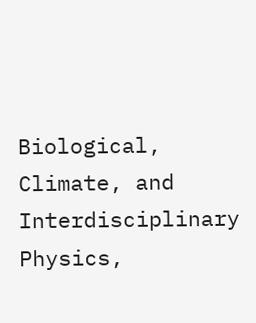Biological, Climate, and Interdisciplinary Physics,